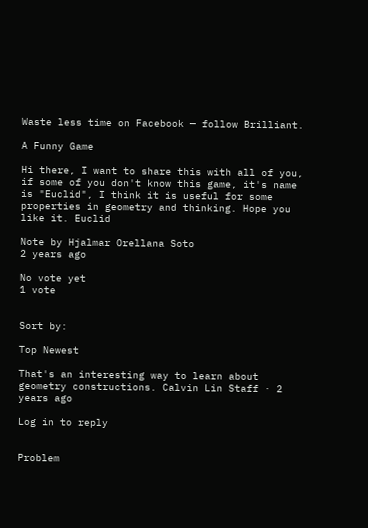Waste less time on Facebook — follow Brilliant.

A Funny Game

Hi there, I want to share this with all of you, if some of you don't know this game, it's name is "Euclid", I think it is useful for some properties in geometry and thinking. Hope you like it. Euclid

Note by Hjalmar Orellana Soto
2 years ago

No vote yet
1 vote


Sort by:

Top Newest

That's an interesting way to learn about geometry constructions. Calvin Lin Staff · 2 years ago

Log in to reply


Problem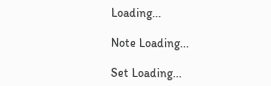Loading...

Note Loading...

Set Loading...